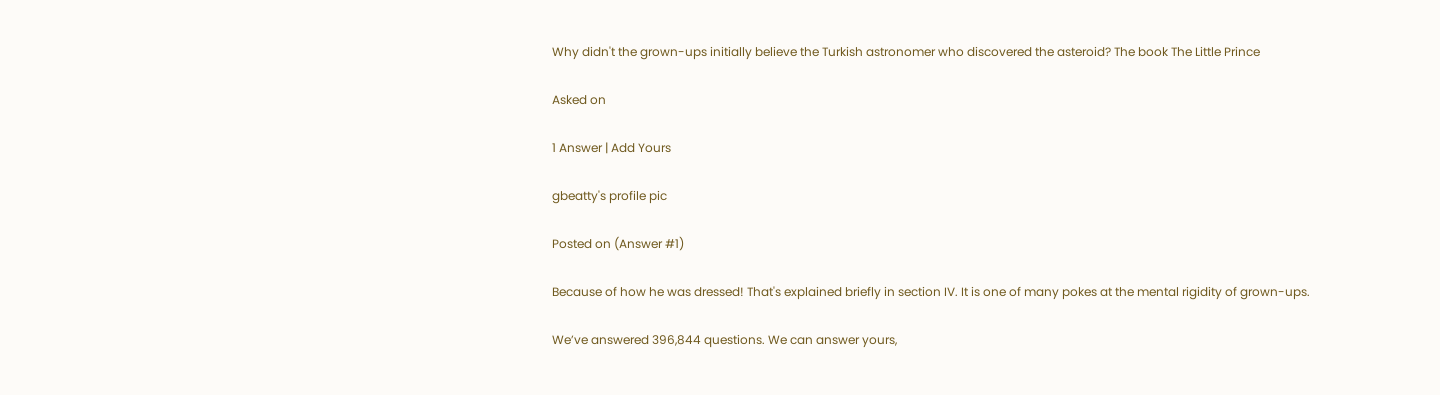Why didn't the grown-ups initially believe the Turkish astronomer who discovered the asteroid? The book The Little Prince

Asked on

1 Answer | Add Yours

gbeatty's profile pic

Posted on (Answer #1)

Because of how he was dressed! That's explained briefly in section IV. It is one of many pokes at the mental rigidity of grown-ups.

We’ve answered 396,844 questions. We can answer yours,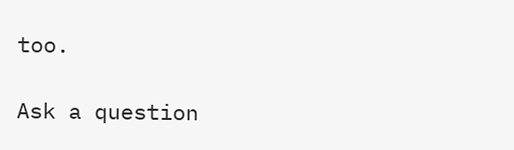too.

Ask a question